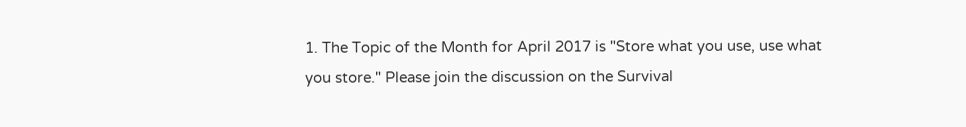1. The Topic of the Month for April 2017 is "Store what you use, use what you store." Please join the discussion on the Survival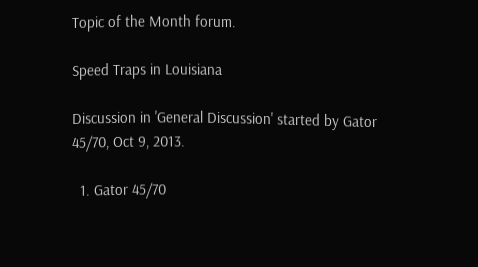Topic of the Month forum.

Speed Traps in Louisiana

Discussion in 'General Discussion' started by Gator 45/70, Oct 9, 2013.

  1. Gator 45/70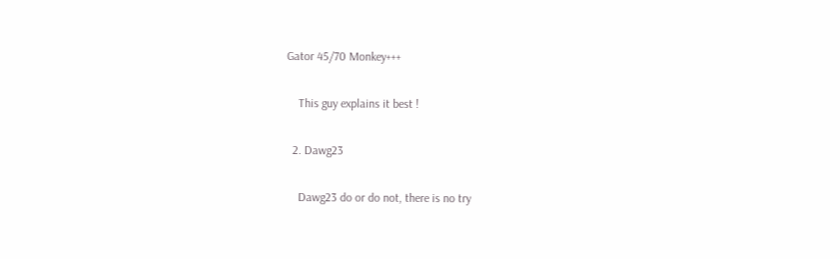Gator 45/70 Monkey+++

    This guy explains it best !

  2. Dawg23

    Dawg23 do or do not, there is no try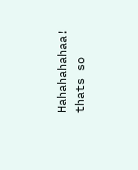Hahahahahaa! thats so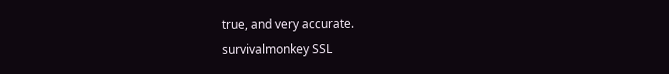true, and very accurate.
survivalmonkey SSL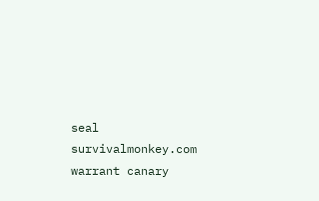seal        survivalmonkey.com warrant canary